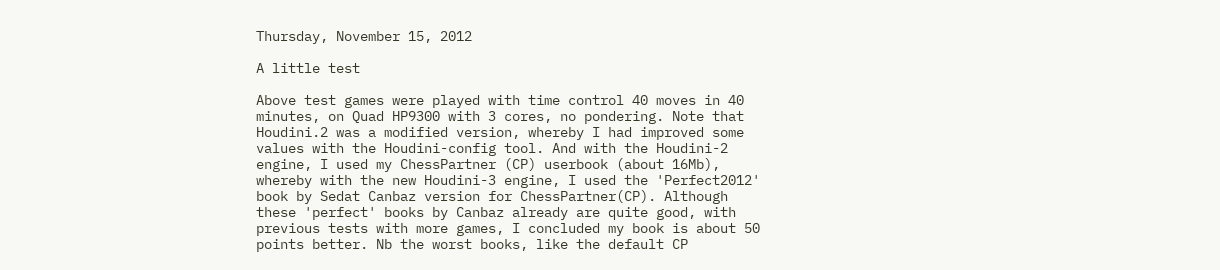Thursday, November 15, 2012

A little test

Above test games were played with time control 40 moves in 40 minutes, on Quad HP9300 with 3 cores, no pondering. Note that Houdini.2 was a modified version, whereby I had improved some values with the Houdini-config tool. And with the Houdini-2 engine, I used my ChessPartner (CP) userbook (about 16Mb), whereby with the new Houdini-3 engine, I used the 'Perfect2012' book by Sedat Canbaz version for ChessPartner(CP). Although these 'perfect' books by Canbaz already are quite good, with previous tests with more games, I concluded my book is about 50 points better. Nb the worst books, like the default CP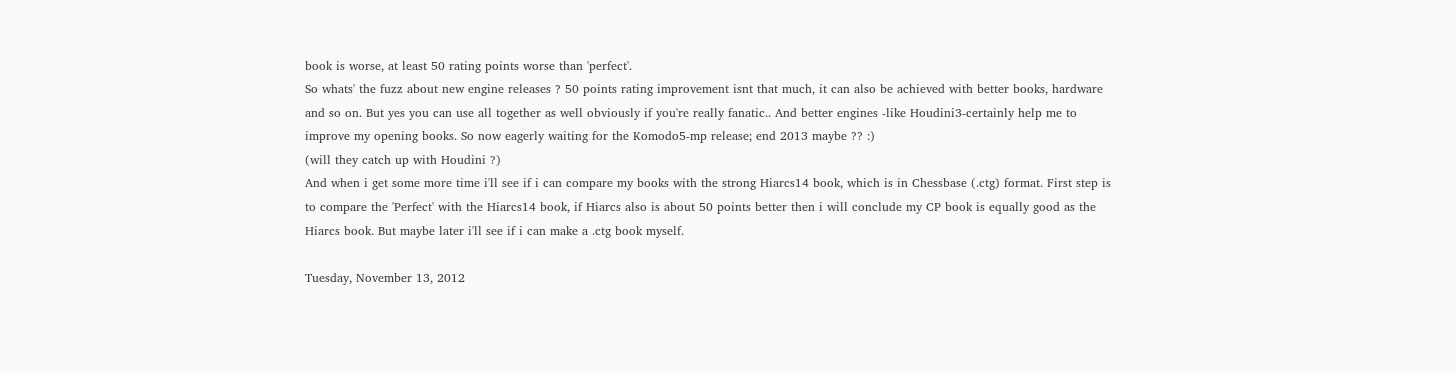book is worse, at least 50 rating points worse than 'perfect'.
So whats' the fuzz about new engine releases ? 50 points rating improvement isnt that much, it can also be achieved with better books, hardware and so on. But yes you can use all together as well obviously if you're really fanatic.. And better engines -like Houdini3-certainly help me to improve my opening books. So now eagerly waiting for the Komodo5-mp release; end 2013 maybe ?? :)
(will they catch up with Houdini ?)
And when i get some more time i'll see if i can compare my books with the strong Hiarcs14 book, which is in Chessbase (.ctg) format. First step is to compare the 'Perfect' with the Hiarcs14 book, if Hiarcs also is about 50 points better then i will conclude my CP book is equally good as the Hiarcs book. But maybe later i'll see if i can make a .ctg book myself.

Tuesday, November 13, 2012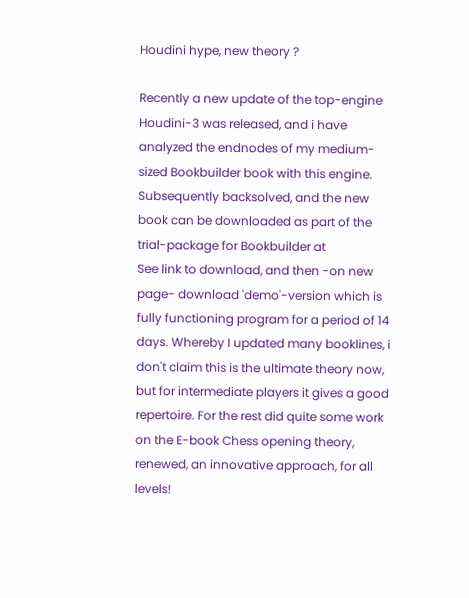Houdini hype, new theory ?

Recently a new update of the top-engine Houdini-3 was released, and i have analyzed the endnodes of my medium-sized Bookbuilder book with this engine. Subsequently backsolved, and the new book can be downloaded as part of the trial-package for Bookbuilder at
See link to download, and then -on new page- download 'demo'-version which is fully functioning program for a period of 14 days. Whereby I updated many booklines, i don't claim this is the ultimate theory now, but for intermediate players it gives a good repertoire. For the rest did quite some work on the E-book Chess opening theory, renewed, an innovative approach, for all levels!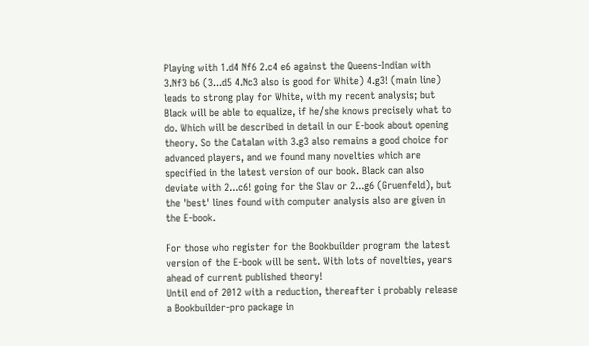Playing with 1.d4 Nf6 2.c4 e6 against the Queens-Indian with 3.Nf3 b6 (3...d5 4.Nc3 also is good for White) 4.g3! (main line) leads to strong play for White, with my recent analysis; but Black will be able to equalize, if he/she knows precisely what to do. Which will be described in detail in our E-book about opening theory. So the Catalan with 3.g3 also remains a good choice for advanced players, and we found many novelties which are specified in the latest version of our book. Black can also deviate with 2...c6! going for the Slav or 2...g6 (Gruenfeld), but the 'best' lines found with computer analysis also are given in the E-book.

For those who register for the Bookbuilder program the latest version of the E-book will be sent. With lots of novelties, years ahead of current published theory!
Until end of 2012 with a reduction, thereafter i probably release a Bookbuilder-pro package in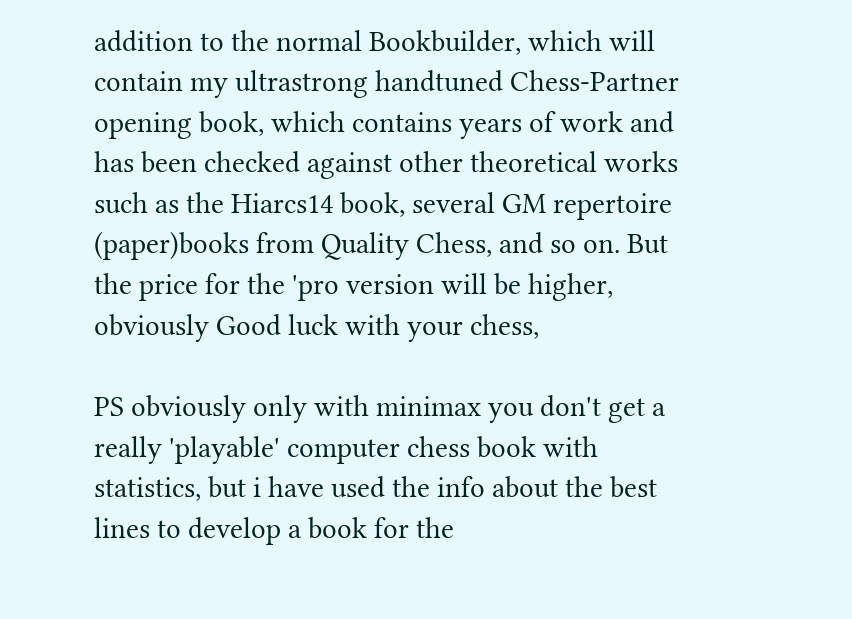addition to the normal Bookbuilder, which will contain my ultrastrong handtuned Chess-Partner opening book, which contains years of work and has been checked against other theoretical works such as the Hiarcs14 book, several GM repertoire (paper)books from Quality Chess, and so on. But the price for the 'pro version will be higher, obviously Good luck with your chess,

PS obviously only with minimax you don't get a really 'playable' computer chess book with statistics, but i have used the info about the best lines to develop a book for the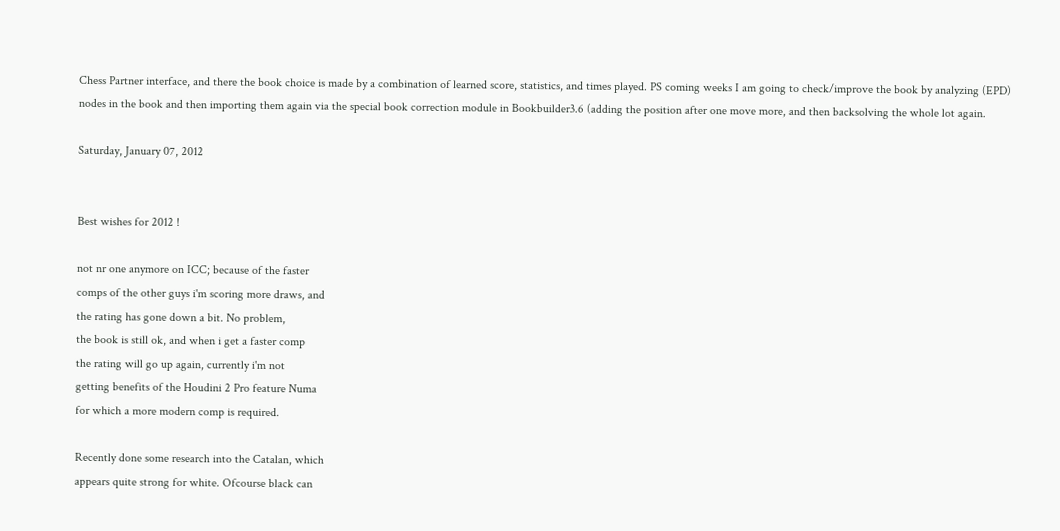Chess Partner interface, and there the book choice is made by a combination of learned score, statistics, and times played. PS coming weeks I am going to check/improve the book by analyzing (EPD) nodes in the book and then importing them again via the special book correction module in Bookbuilder3.6 (adding the position after one move more, and then backsolving the whole lot again.

Saturday, January 07, 2012


Best wishes for 2012 !

not nr one anymore on ICC; because of the faster
comps of the other guys i'm scoring more draws, and
the rating has gone down a bit. No problem,
the book is still ok, and when i get a faster comp
the rating will go up again, currently i'm not
getting benefits of the Houdini 2 Pro feature Numa
for which a more modern comp is required.

Recently done some research into the Catalan, which
appears quite strong for white. Ofcourse black can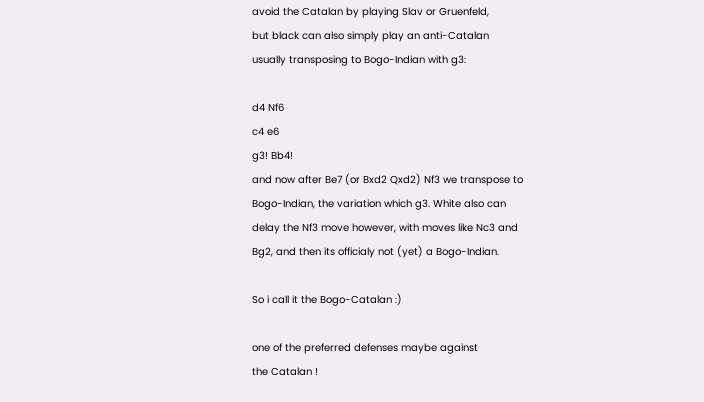avoid the Catalan by playing Slav or Gruenfeld,
but black can also simply play an anti-Catalan
usually transposing to Bogo-Indian with g3:

d4 Nf6
c4 e6
g3! Bb4!
and now after Be7 (or Bxd2 Qxd2) Nf3 we transpose to
Bogo-Indian, the variation which g3. White also can
delay the Nf3 move however, with moves like Nc3 and
Bg2, and then its officialy not (yet) a Bogo-Indian.

So i call it the Bogo-Catalan :)

one of the preferred defenses maybe against
the Catalan !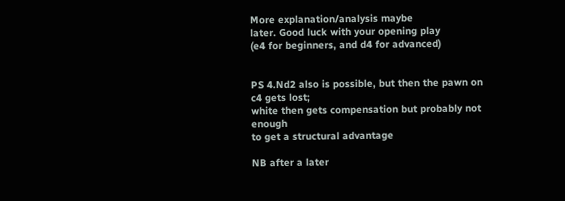More explanation/analysis maybe
later. Good luck with your opening play
(e4 for beginners, and d4 for advanced)


PS 4.Nd2 also is possible, but then the pawn on c4 gets lost;
white then gets compensation but probably not enough
to get a structural advantage

NB after a later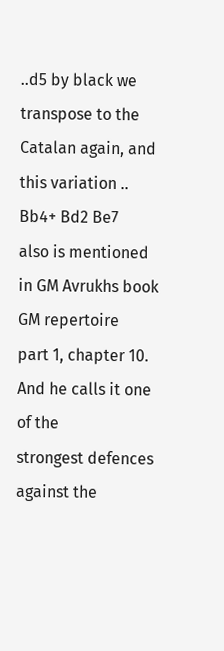..d5 by black we transpose to the
Catalan again, and this variation .. Bb4+ Bd2 Be7
also is mentioned in GM Avrukhs book GM repertoire
part 1, chapter 10. And he calls it one of the
strongest defences against the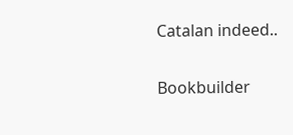Catalan indeed..

Bookbuilder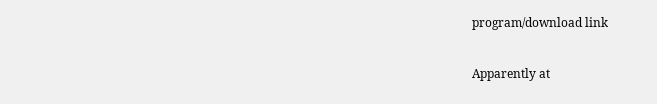program/download link

Apparently at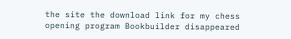the site the download link for my chess opening program Bookbuilder disappeared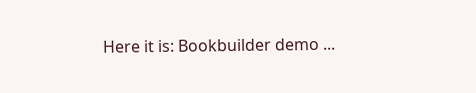Here it is: Bookbuilder demo ...